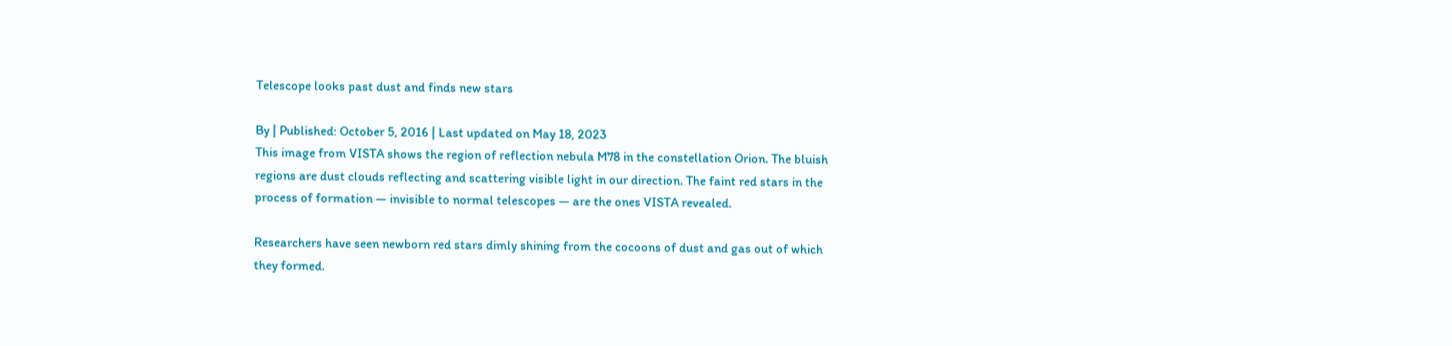Telescope looks past dust and finds new stars

By | Published: October 5, 2016 | Last updated on May 18, 2023
This image from VISTA shows the region of reflection nebula M78 in the constellation Orion. The bluish regions are dust clouds reflecting and scattering visible light in our direction. The faint red stars in the process of formation — invisible to normal telescopes — are the ones VISTA revealed.

Researchers have seen newborn red stars dimly shining from the cocoons of dust and gas out of which they formed.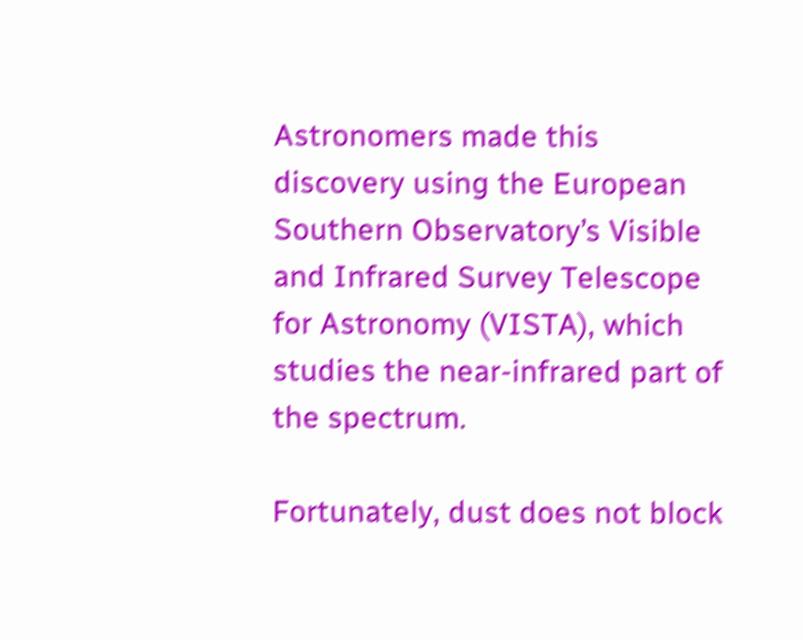Astronomers made this discovery using the European Southern Observatory’s Visible and Infrared Survey Telescope for Astronomy (VISTA), which studies the near-infrared part of the spectrum.

Fortunately, dust does not block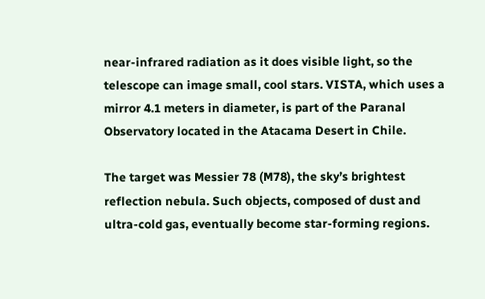near-infrared radiation as it does visible light, so the telescope can image small, cool stars. VISTA, which uses a mirror 4.1 meters in diameter, is part of the Paranal Observatory located in the Atacama Desert in Chile.

The target was Messier 78 (M78), the sky’s brightest reflection nebula. Such objects, composed of dust and ultra-cold gas, eventually become star-forming regions.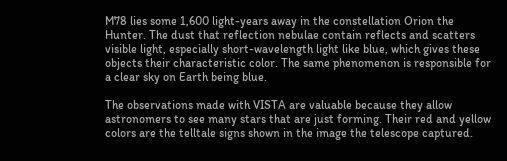M78 lies some 1,600 light-years away in the constellation Orion the Hunter. The dust that reflection nebulae contain reflects and scatters visible light, especially short-wavelength light like blue, which gives these objects their characteristic color. The same phenomenon is responsible for a clear sky on Earth being blue.

The observations made with VISTA are valuable because they allow astronomers to see many stars that are just forming. Their red and yellow colors are the telltale signs shown in the image the telescope captured.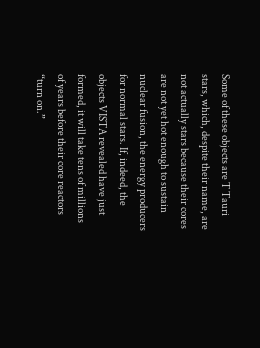Some of these objects are T Tauri stars, which, despite their name, are not actually stars because their cores are not yet hot enough to sustain nuclear fusion, the energy producers for normal stars. If, indeed, the objects VISTA revealed have just formed, it will take tens of millions of years before their core reactors “turn on.”